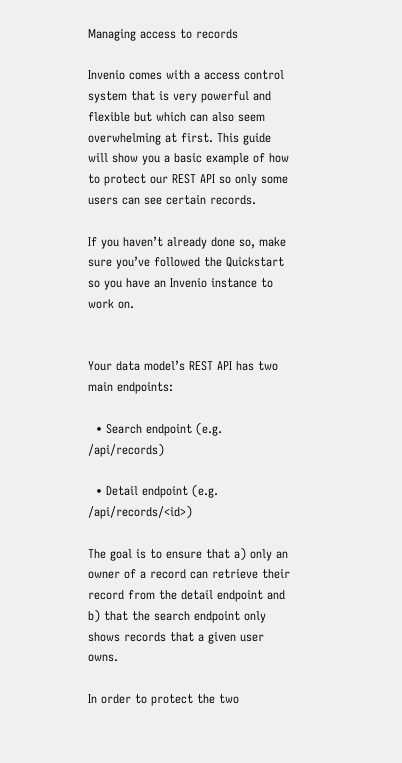Managing access to records

Invenio comes with a access control system that is very powerful and flexible but which can also seem overwhelming at first. This guide will show you a basic example of how to protect our REST API so only some users can see certain records.

If you haven’t already done so, make sure you’ve followed the Quickstart so you have an Invenio instance to work on.


Your data model’s REST API has two main endpoints:

  • Search endpoint (e.g. /api/records)

  • Detail endpoint (e.g. /api/records/<id>)

The goal is to ensure that a) only an owner of a record can retrieve their record from the detail endpoint and b) that the search endpoint only shows records that a given user owns.

In order to protect the two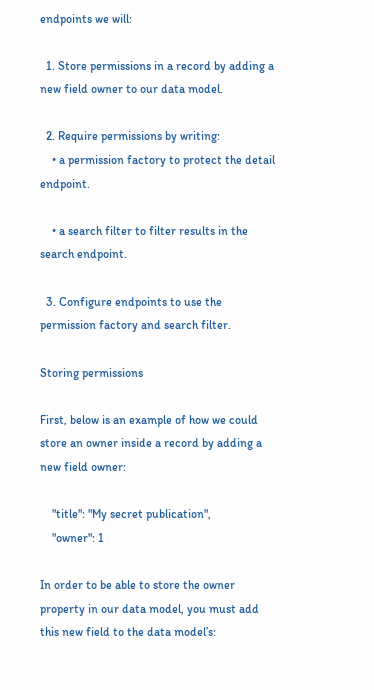endpoints we will:

  1. Store permissions in a record by adding a new field owner to our data model.

  2. Require permissions by writing:
    • a permission factory to protect the detail endpoint.

    • a search filter to filter results in the search endpoint.

  3. Configure endpoints to use the permission factory and search filter.

Storing permissions

First, below is an example of how we could store an owner inside a record by adding a new field owner:

    "title": "My secret publication",
    "owner": 1

In order to be able to store the owner property in our data model, you must add this new field to the data model’s: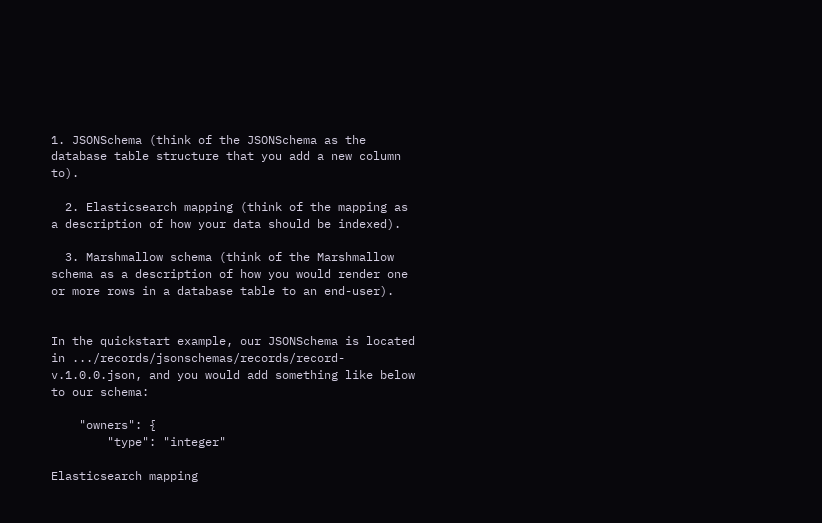1. JSONSchema (think of the JSONSchema as the database table structure that you add a new column to).

  2. Elasticsearch mapping (think of the mapping as a description of how your data should be indexed).

  3. Marshmallow schema (think of the Marshmallow schema as a description of how you would render one or more rows in a database table to an end-user).


In the quickstart example, our JSONSchema is located in .../records/jsonschemas/records/record-v.1.0.0.json, and you would add something like below to our schema:

    "owners": {
        "type": "integer"

Elasticsearch mapping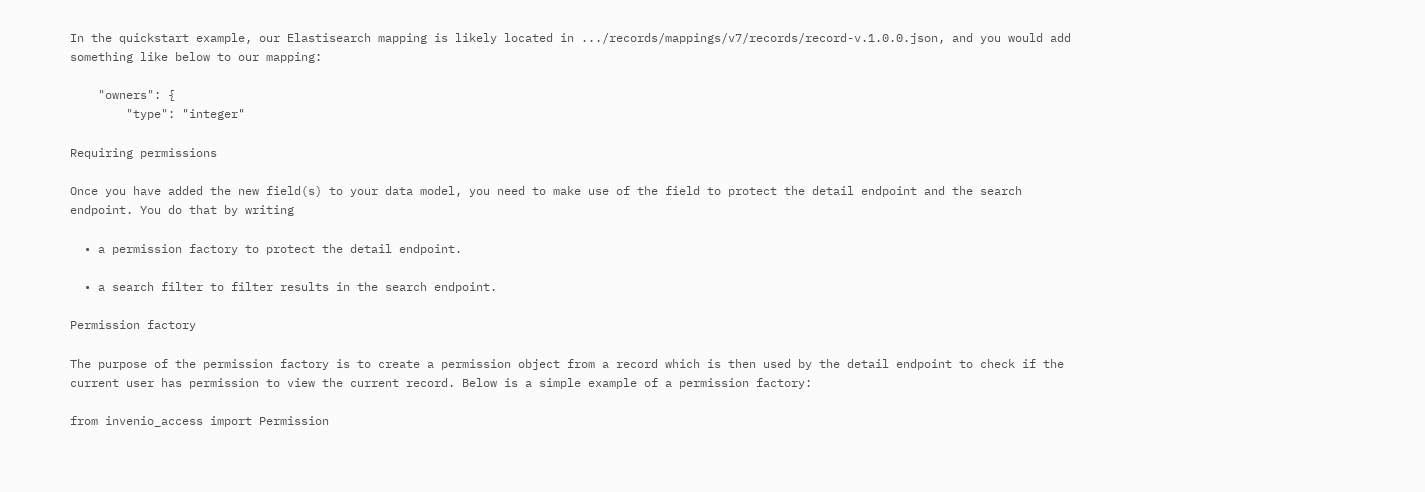In the quickstart example, our Elastisearch mapping is likely located in .../records/mappings/v7/records/record-v.1.0.0.json, and you would add something like below to our mapping:

    "owners": {
        "type": "integer"

Requiring permissions

Once you have added the new field(s) to your data model, you need to make use of the field to protect the detail endpoint and the search endpoint. You do that by writing

  • a permission factory to protect the detail endpoint.

  • a search filter to filter results in the search endpoint.

Permission factory

The purpose of the permission factory is to create a permission object from a record which is then used by the detail endpoint to check if the current user has permission to view the current record. Below is a simple example of a permission factory:

from invenio_access import Permission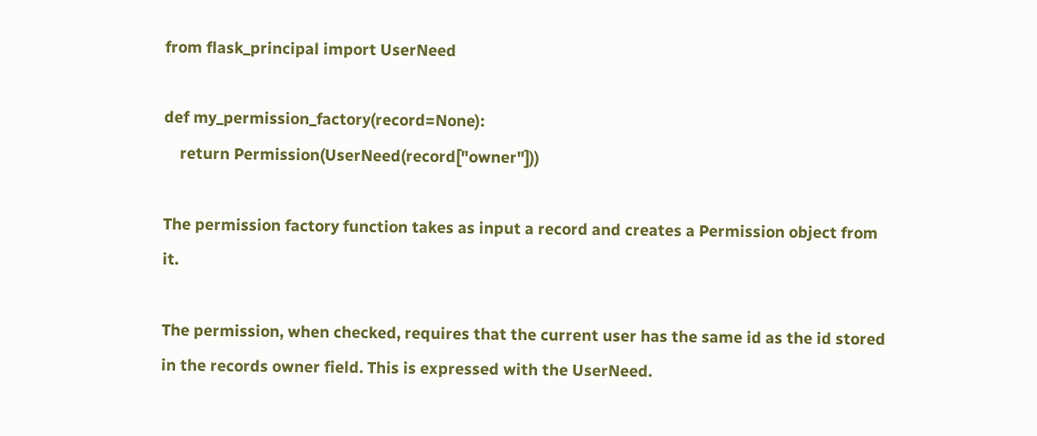from flask_principal import UserNeed

def my_permission_factory(record=None):
    return Permission(UserNeed(record["owner"]))

The permission factory function takes as input a record and creates a Permission object from it.

The permission, when checked, requires that the current user has the same id as the id stored in the records owner field. This is expressed with the UserNeed.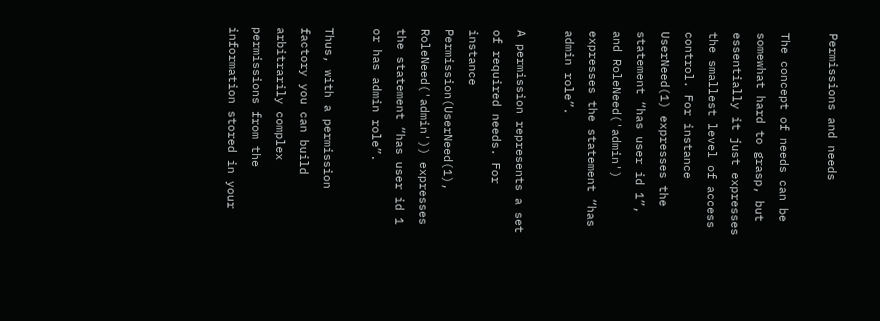Permissions and needs

The concept of needs can be somewhat hard to grasp, but essentially it just expresses the smallest level of access control. For instance UserNeed(1) expresses the statement “has user id 1”, and RoleNeed('admin') expresses the statement “has admin role”.

A permission represents a set of required needs. For instance Permission(UserNeed(1), RoleNeed('admin')) expresses the statement “has user id 1 or has admin role”.

Thus, with a permission factory you can build arbitrarily complex permissions from the information stored in your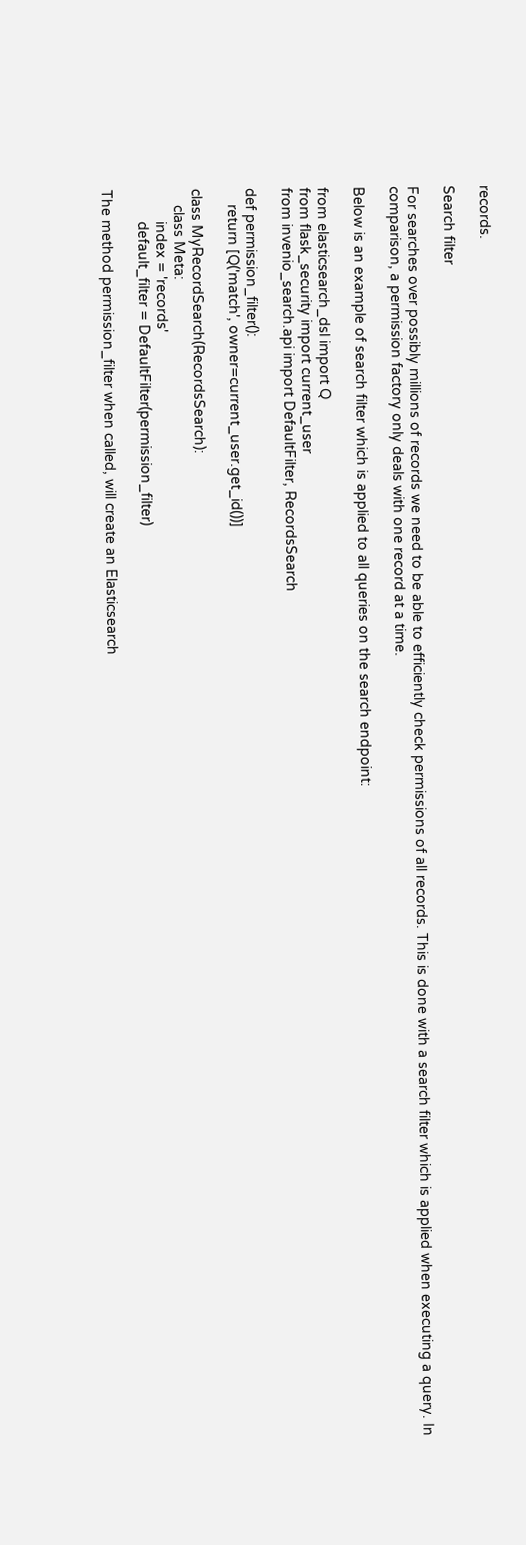records.

Search filter

For searches over possibly millions of records we need to be able to efficiently check permissions of all records. This is done with a search filter which is applied when executing a query. In comparison, a permission factory only deals with one record at a time.

Below is an example of search filter which is applied to all queries on the search endpoint:

from elasticsearch_dsl import Q
from flask_security import current_user
from invenio_search.api import DefaultFilter, RecordsSearch

def permission_filter():
    return [Q('match', owner=current_user.get_id())]

class MyRecordSearch(RecordsSearch):
    class Meta:
        index = 'records'
        default_filter = DefaultFilter(permission_filter)

The method permission_filter when called, will create an Elasticsearch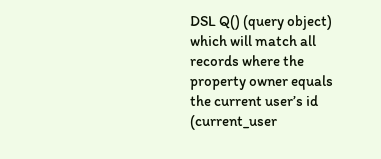DSL Q() (query object) which will match all records where the property owner equals the current user’s id (current_user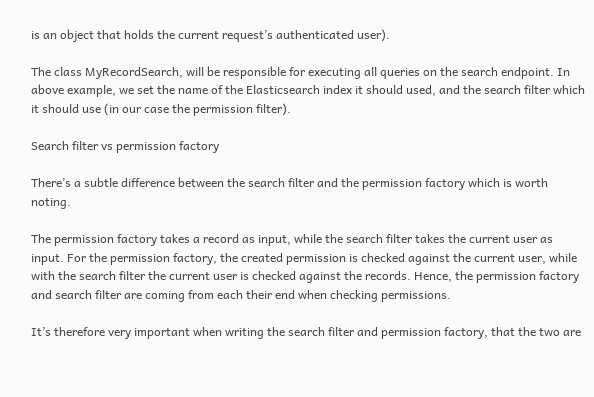is an object that holds the current request’s authenticated user).

The class MyRecordSearch, will be responsible for executing all queries on the search endpoint. In above example, we set the name of the Elasticsearch index it should used, and the search filter which it should use (in our case the permission filter).

Search filter vs permission factory

There’s a subtle difference between the search filter and the permission factory which is worth noting.

The permission factory takes a record as input, while the search filter takes the current user as input. For the permission factory, the created permission is checked against the current user, while with the search filter the current user is checked against the records. Hence, the permission factory and search filter are coming from each their end when checking permissions.

It’s therefore very important when writing the search filter and permission factory, that the two are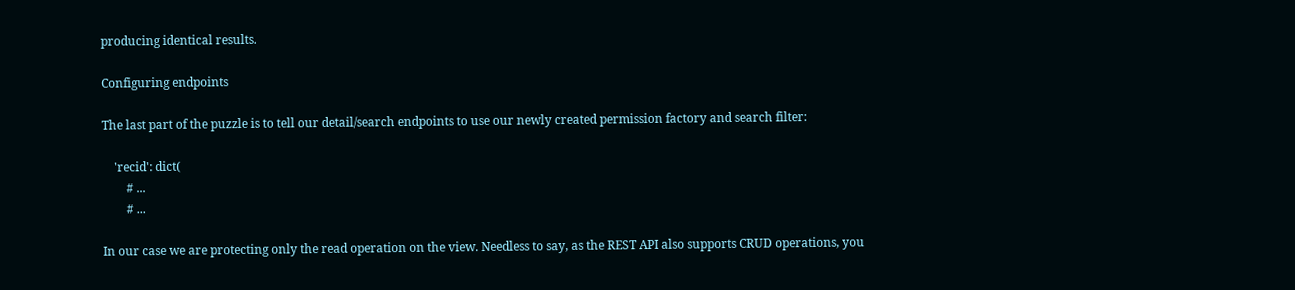producing identical results.

Configuring endpoints

The last part of the puzzle is to tell our detail/search endpoints to use our newly created permission factory and search filter:

    'recid': dict(
        # ...
        # ...

In our case we are protecting only the read operation on the view. Needless to say, as the REST API also supports CRUD operations, you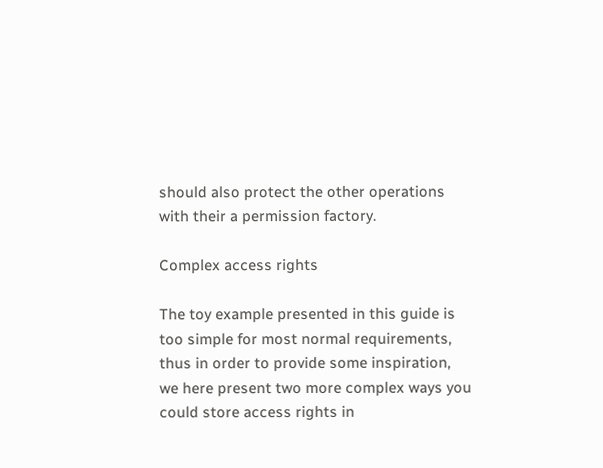should also protect the other operations with their a permission factory.

Complex access rights

The toy example presented in this guide is too simple for most normal requirements, thus in order to provide some inspiration, we here present two more complex ways you could store access rights in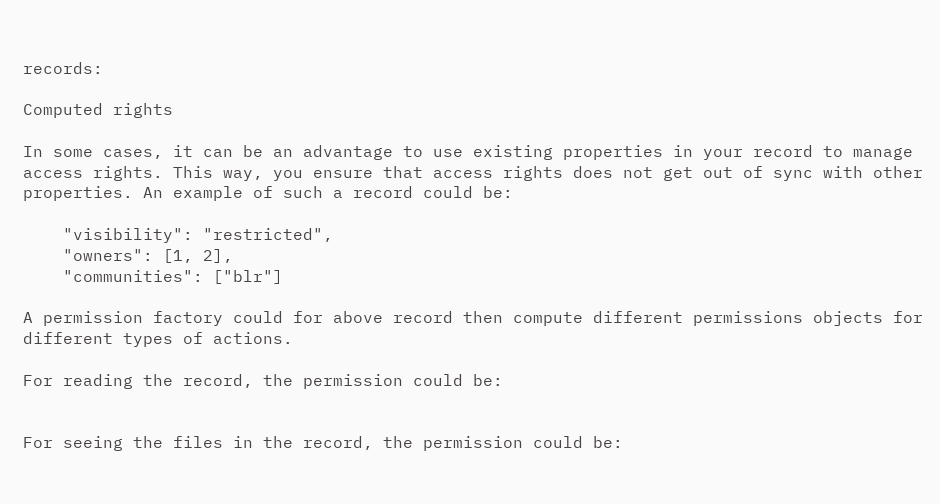records:

Computed rights

In some cases, it can be an advantage to use existing properties in your record to manage access rights. This way, you ensure that access rights does not get out of sync with other properties. An example of such a record could be:

    "visibility": "restricted",
    "owners": [1, 2],
    "communities": ["blr"]

A permission factory could for above record then compute different permissions objects for different types of actions.

For reading the record, the permission could be:


For seeing the files in the record, the permission could be: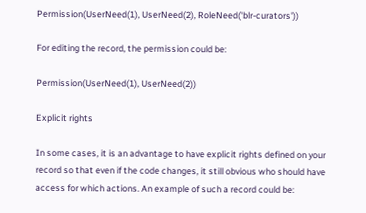Permission(UserNeed(1), UserNeed(2), RoleNeed('blr-curators'))

For editing the record, the permission could be:

Permission(UserNeed(1), UserNeed(2))

Explicit rights

In some cases, it is an advantage to have explicit rights defined on your record so that even if the code changes, it still obvious who should have access for which actions. An example of such a record could be: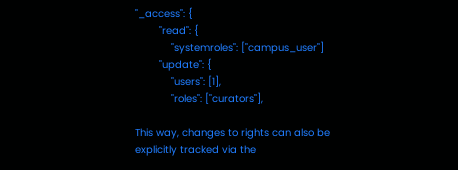"_access": {
        "read": {
            "systemroles": ["campus_user"]
        "update": {
            "users": [1],
            "roles": ["curators"],

This way, changes to rights can also be explicitly tracked via the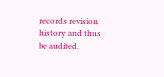records revision history and thus be audited.